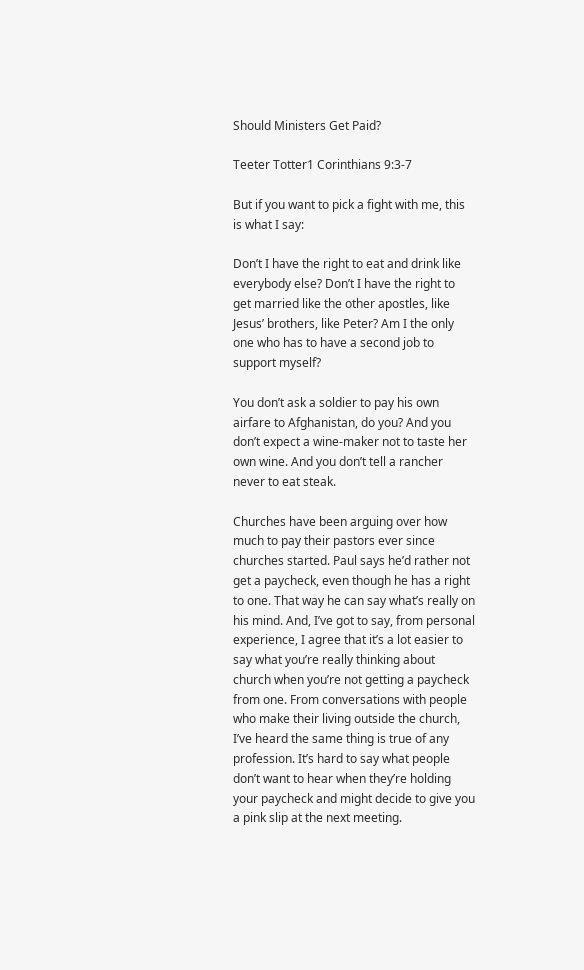Should Ministers Get Paid?

Teeter Totter1 Corinthians 9:3-7

But if you want to pick a fight with me, this is what I say:

Don’t I have the right to eat and drink like everybody else? Don’t I have the right to get married like the other apostles, like Jesus’ brothers, like Peter? Am I the only one who has to have a second job to support myself?

You don’t ask a soldier to pay his own airfare to Afghanistan, do you? And you don’t expect a wine-maker not to taste her own wine. And you don’t tell a rancher never to eat steak.

Churches have been arguing over how much to pay their pastors ever since churches started. Paul says he’d rather not get a paycheck, even though he has a right to one. That way he can say what’s really on his mind. And, I’ve got to say, from personal experience, I agree that it’s a lot easier to say what you’re really thinking about church when you’re not getting a paycheck from one. From conversations with people who make their living outside the church, I’ve heard the same thing is true of any profession. It’s hard to say what people don’t want to hear when they’re holding your paycheck and might decide to give you a pink slip at the next meeting.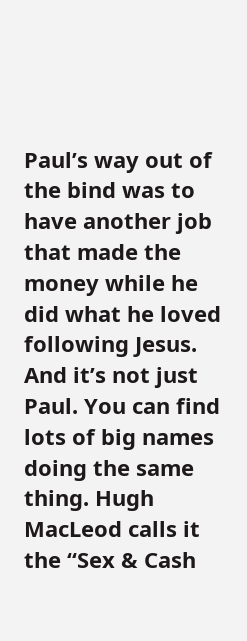Paul’s way out of the bind was to have another job that made the money while he did what he loved following Jesus. And it’s not just Paul. You can find lots of big names doing the same thing. Hugh MacLeod calls it the “Sex & Cash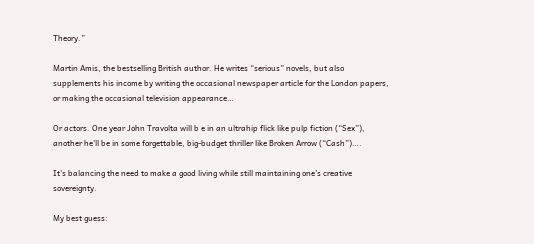Theory.”

Martin Amis, the bestselling British author. He writes “serious” novels, but also supplements his income by writing the occasional newspaper article for the London papers, or making the occasional television appearance…

Or actors. One year John Travolta will b e in an ultrahip flick like pulp fiction (“Sex”), another he’ll be in some forgettable, big-budget thriller like Broken Arrow (“Cash”)….

It’s balancing the need to make a good living while still maintaining one’s creative sovereignty.

My best guess: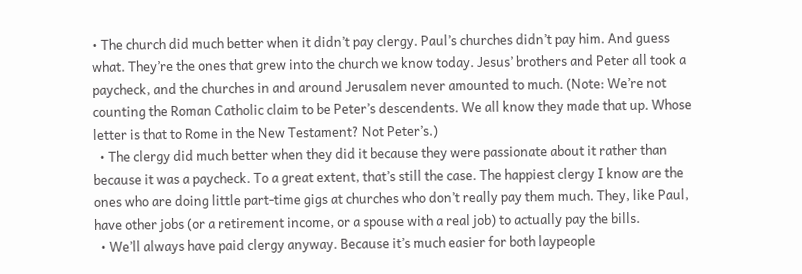• The church did much better when it didn’t pay clergy. Paul’s churches didn’t pay him. And guess what. They’re the ones that grew into the church we know today. Jesus’ brothers and Peter all took a paycheck, and the churches in and around Jerusalem never amounted to much. (Note: We’re not counting the Roman Catholic claim to be Peter’s descendents. We all know they made that up. Whose letter is that to Rome in the New Testament? Not Peter’s.)
  • The clergy did much better when they did it because they were passionate about it rather than because it was a paycheck. To a great extent, that’s still the case. The happiest clergy I know are the ones who are doing little part-time gigs at churches who don’t really pay them much. They, like Paul, have other jobs (or a retirement income, or a spouse with a real job) to actually pay the bills.
  • We’ll always have paid clergy anyway. Because it’s much easier for both laypeople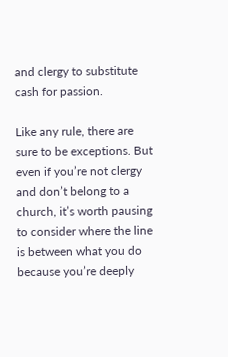and clergy to substitute cash for passion.

Like any rule, there are sure to be exceptions. But even if you’re not clergy and don’t belong to a church, it’s worth pausing to consider where the line is between what you do because you’re deeply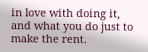in love with doing it, and what you do just to make the rent.